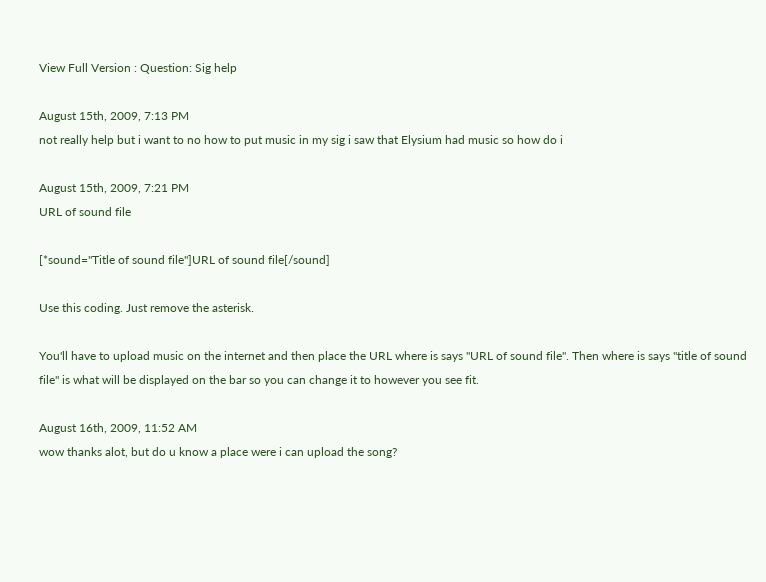View Full Version : Question: Sig help

August 15th, 2009, 7:13 PM
not really help but i want to no how to put music in my sig i saw that Elysium had music so how do i

August 15th, 2009, 7:21 PM
URL of sound file

[*sound="Title of sound file"]URL of sound file[/sound]

Use this coding. Just remove the asterisk.

You'll have to upload music on the internet and then place the URL where is says "URL of sound file". Then where is says "title of sound file" is what will be displayed on the bar so you can change it to however you see fit.

August 16th, 2009, 11:52 AM
wow thanks alot, but do u know a place were i can upload the song?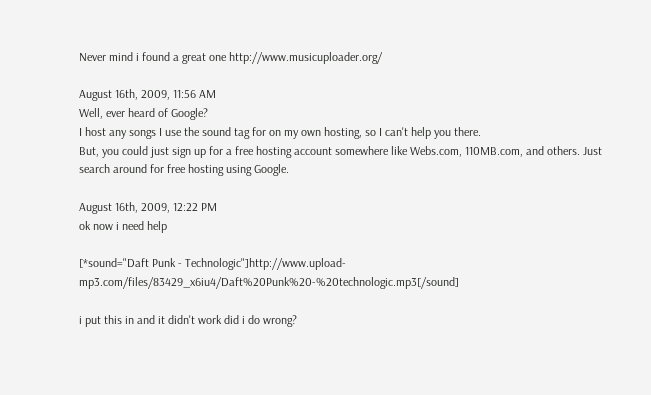Never mind i found a great one http://www.musicuploader.org/

August 16th, 2009, 11:56 AM
Well, ever heard of Google?
I host any songs I use the sound tag for on my own hosting, so I can't help you there.
But, you could just sign up for a free hosting account somewhere like Webs.com, 110MB.com, and others. Just search around for free hosting using Google.

August 16th, 2009, 12:22 PM
ok now i need help

[*sound="Daft Punk - Technologic"]http://www.upload-mp3.com/files/83429_x6iu4/Daft%20Punk%20-%20technologic.mp3[/sound]

i put this in and it didn't work did i do wrong?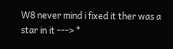W8 never mind i fixed it ther was a star in it ---> *